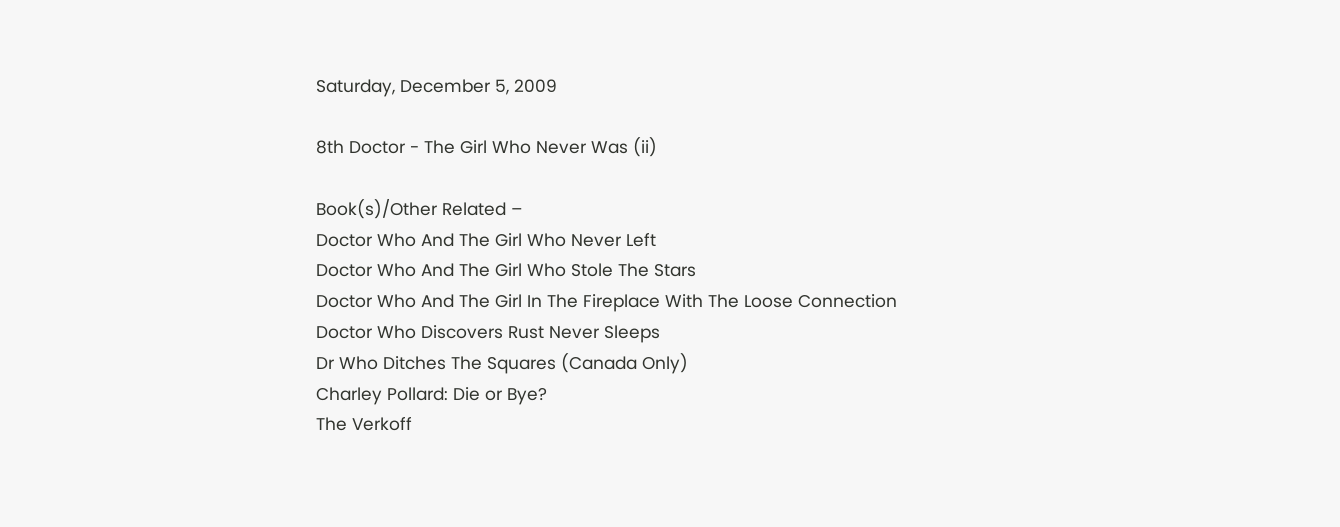Saturday, December 5, 2009

8th Doctor - The Girl Who Never Was (ii)

Book(s)/Other Related –
Doctor Who And The Girl Who Never Left
Doctor Who And The Girl Who Stole The Stars
Doctor Who And The Girl In The Fireplace With The Loose Connection
Doctor Who Discovers Rust Never Sleeps
Dr Who Ditches The Squares (Canada Only)
Charley Pollard: Die or Bye?
The Verkoff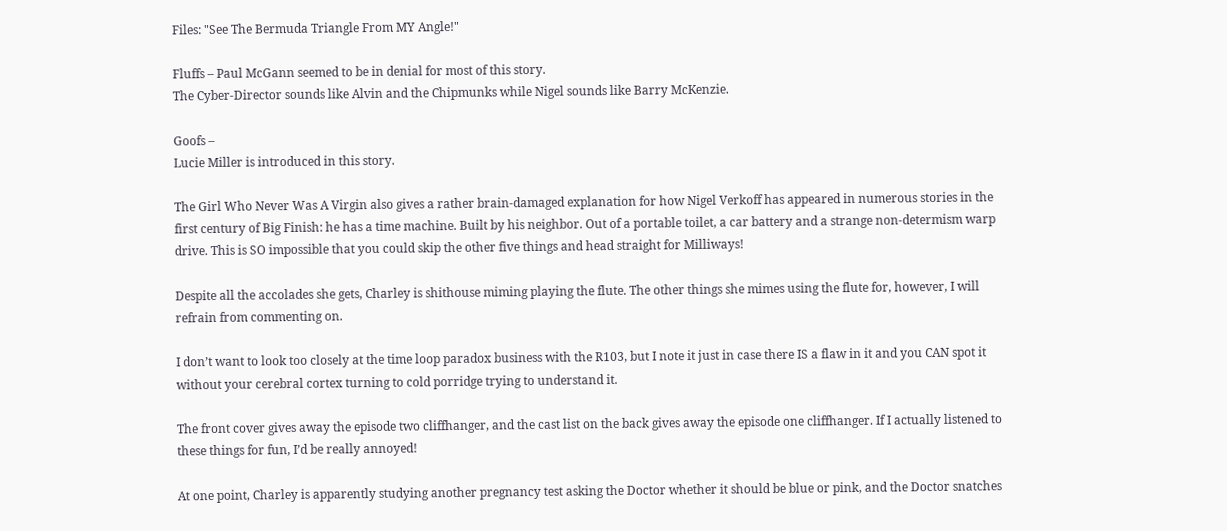Files: "See The Bermuda Triangle From MY Angle!"

Fluffs – Paul McGann seemed to be in denial for most of this story.
The Cyber-Director sounds like Alvin and the Chipmunks while Nigel sounds like Barry McKenzie.

Goofs –
Lucie Miller is introduced in this story.

The Girl Who Never Was A Virgin also gives a rather brain-damaged explanation for how Nigel Verkoff has appeared in numerous stories in the first century of Big Finish: he has a time machine. Built by his neighbor. Out of a portable toilet, a car battery and a strange non-determism warp drive. This is SO impossible that you could skip the other five things and head straight for Milliways!

Despite all the accolades she gets, Charley is shithouse miming playing the flute. The other things she mimes using the flute for, however, I will refrain from commenting on.

I don’t want to look too closely at the time loop paradox business with the R103, but I note it just in case there IS a flaw in it and you CAN spot it without your cerebral cortex turning to cold porridge trying to understand it.

The front cover gives away the episode two cliffhanger, and the cast list on the back gives away the episode one cliffhanger. If I actually listened to these things for fun, I’d be really annoyed!

At one point, Charley is apparently studying another pregnancy test asking the Doctor whether it should be blue or pink, and the Doctor snatches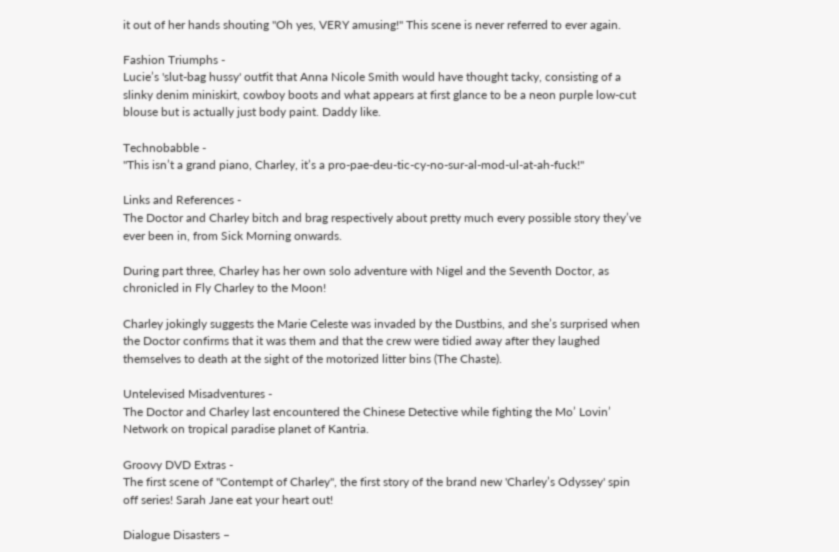it out of her hands shouting "Oh yes, VERY amusing!" This scene is never referred to ever again.

Fashion Triumphs -
Lucie’s 'slut-bag hussy' outfit that Anna Nicole Smith would have thought tacky, consisting of a slinky denim miniskirt, cowboy boots and what appears at first glance to be a neon purple low-cut blouse but is actually just body paint. Daddy like.

Technobabble -
"This isn’t a grand piano, Charley, it’s a pro-pae-deu-tic-cy-no-sur-al-mod-ul-at-ah-fuck!"

Links and References -
The Doctor and Charley bitch and brag respectively about pretty much every possible story they’ve ever been in, from Sick Morning onwards.

During part three, Charley has her own solo adventure with Nigel and the Seventh Doctor, as chronicled in Fly Charley to the Moon!

Charley jokingly suggests the Marie Celeste was invaded by the Dustbins, and she’s surprised when the Doctor confirms that it was them and that the crew were tidied away after they laughed themselves to death at the sight of the motorized litter bins (The Chaste).

Untelevised Misadventures -
The Doctor and Charley last encountered the Chinese Detective while fighting the Mo’ Lovin’ Network on tropical paradise planet of Kantria.

Groovy DVD Extras -
The first scene of "Contempt of Charley", the first story of the brand new 'Charley’s Odyssey' spin off series! Sarah Jane eat your heart out!

Dialogue Disasters –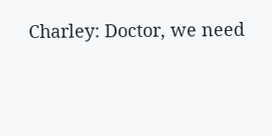Charley: Doctor, we need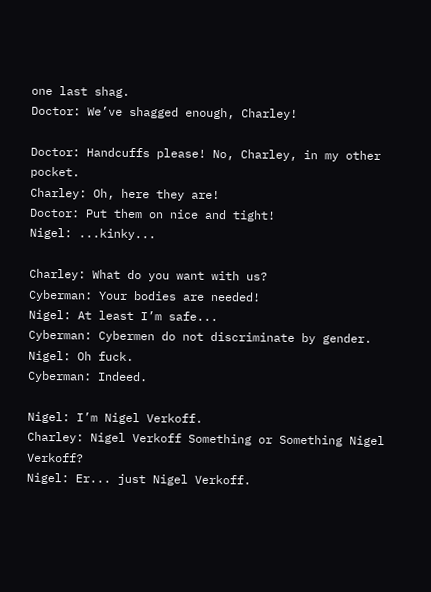one last shag.
Doctor: We’ve shagged enough, Charley!

Doctor: Handcuffs please! No, Charley, in my other pocket.
Charley: Oh, here they are!
Doctor: Put them on nice and tight!
Nigel: ...kinky...

Charley: What do you want with us?
Cyberman: Your bodies are needed!
Nigel: At least I’m safe...
Cyberman: Cybermen do not discriminate by gender.
Nigel: Oh fuck.
Cyberman: Indeed.

Nigel: I’m Nigel Verkoff.
Charley: Nigel Verkoff Something or Something Nigel Verkoff?
Nigel: Er... just Nigel Verkoff.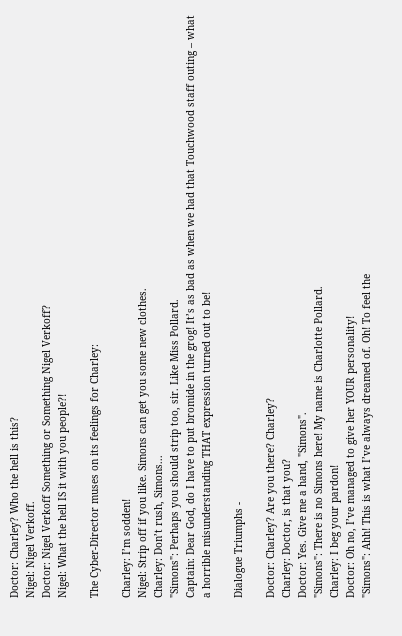Doctor: Charley? Who the hell is this?
Nigel: Nigel Verkoff.
Doctor: Nigel Verkoff Something or Something Nigel Verkoff?
Nigel: What the hell IS it with you people?!

The Cyber-Director muses on its feelings for Charley:

Charley: I’m sodden!
Nigel: Strip off if you like. Simons can get you some new clothes.
Charley: Don’t rush, Simons...
"Simons": Perhaps you should strip too, sir. Like Miss Pollard.
Captain: Dear God, do I have to put bromide in the grog! It’s as bad as when we had that Touchwood staff outing – what a horrible misunderstanding THAT expression turned out to be!

Dialogue Triumphs -

Doctor: Charley? Are you there? Charley?
Charley: Doctor, is that you?
Doctor: Yes. Give me a hand, "Simons".
"Simons": There is no Simons here! My name is Charlotte Pollard.
Charley: I beg your pardon!
Doctor: Oh no, I’ve managed to give her YOUR personality!
"Simons": Ahh! This is what I’ve always dreamed of. Oh! To feel the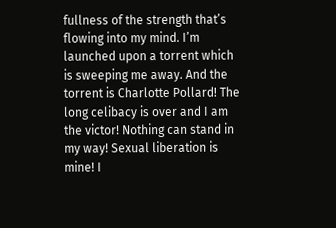fullness of the strength that’s flowing into my mind. I’m launched upon a torrent which is sweeping me away. And the torrent is Charlotte Pollard! The long celibacy is over and I am the victor! Nothing can stand in my way! Sexual liberation is mine! I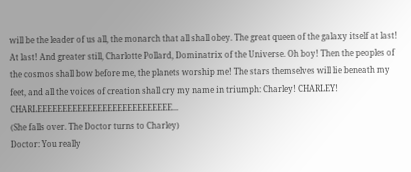will be the leader of us all, the monarch that all shall obey. The great queen of the galaxy itself at last! At last! And greater still, Charlotte Pollard, Dominatrix of the Universe. Oh boy! Then the peoples of the cosmos shall bow before me, the planets worship me! The stars themselves will lie beneath my feet, and all the voices of creation shall cry my name in triumph: Charley! CHARLEY! CHARLEEEEEEEEEEEEEEEEEEEEEEEEEEE...
(She falls over. The Doctor turns to Charley)
Doctor: You really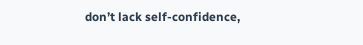don’t lack self-confidence,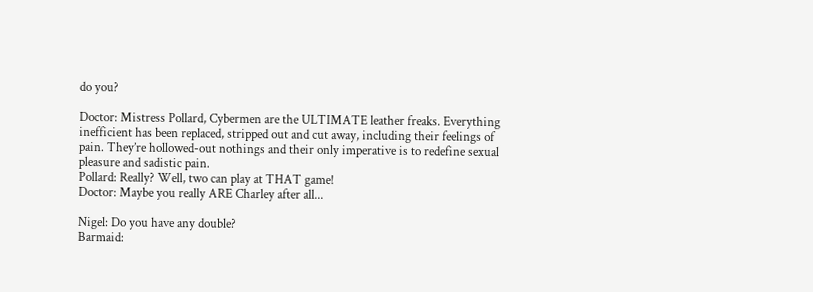do you?

Doctor: Mistress Pollard, Cybermen are the ULTIMATE leather freaks. Everything inefficient has been replaced, stripped out and cut away, including their feelings of pain. They’re hollowed-out nothings and their only imperative is to redefine sexual pleasure and sadistic pain.
Pollard: Really? Well, two can play at THAT game!
Doctor: Maybe you really ARE Charley after all...

Nigel: Do you have any double?
Barmaid: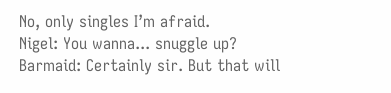No, only singles I’m afraid.
Nigel: You wanna... snuggle up?
Barmaid: Certainly sir. But that will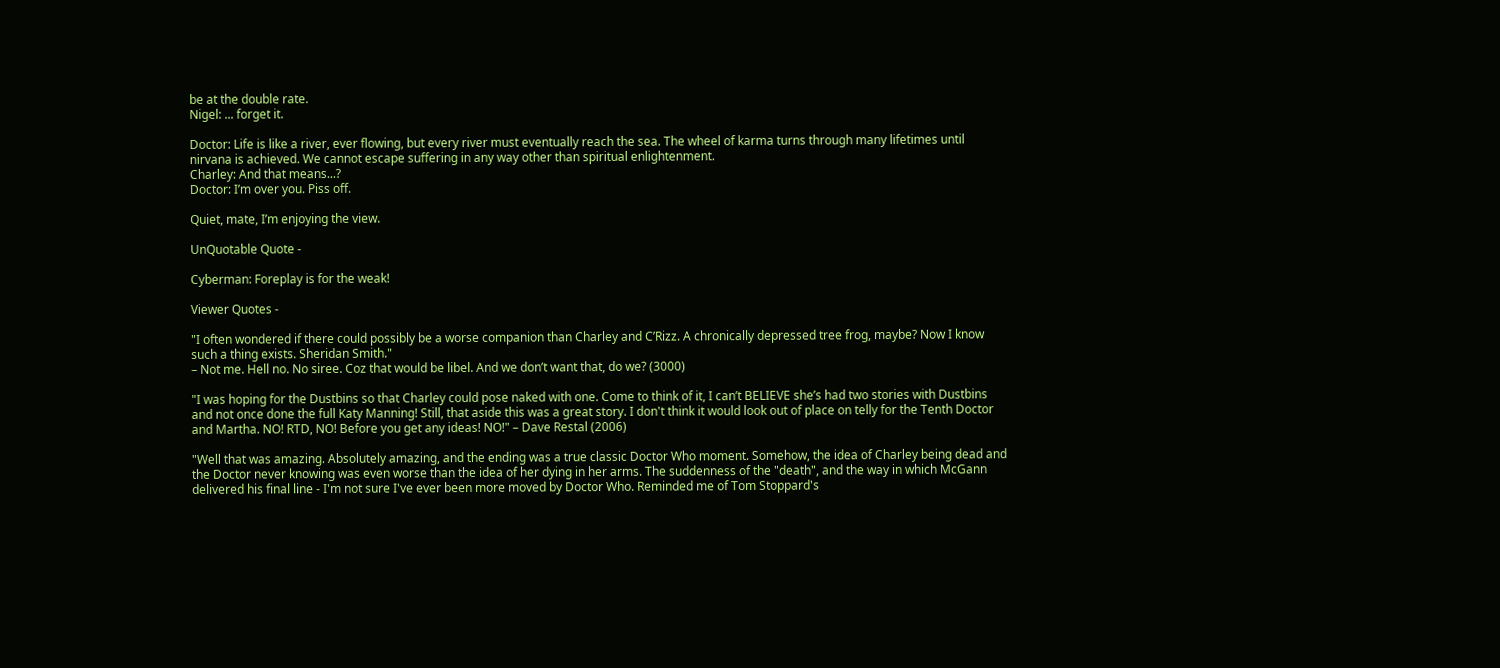be at the double rate.
Nigel: ... forget it.

Doctor: Life is like a river, ever flowing, but every river must eventually reach the sea. The wheel of karma turns through many lifetimes until nirvana is achieved. We cannot escape suffering in any way other than spiritual enlightenment.
Charley: And that means...?
Doctor: I’m over you. Piss off.

Quiet, mate, I’m enjoying the view.

UnQuotable Quote -

Cyberman: Foreplay is for the weak!

Viewer Quotes -

"I often wondered if there could possibly be a worse companion than Charley and C’Rizz. A chronically depressed tree frog, maybe? Now I know such a thing exists. Sheridan Smith."
– Not me. Hell no. No siree. Coz that would be libel. And we don’t want that, do we? (3000)

"I was hoping for the Dustbins so that Charley could pose naked with one. Come to think of it, I can’t BELIEVE she’s had two stories with Dustbins and not once done the full Katy Manning! Still, that aside this was a great story. I don't think it would look out of place on telly for the Tenth Doctor and Martha. NO! RTD, NO! Before you get any ideas! NO!" – Dave Restal (2006)

"Well that was amazing. Absolutely amazing, and the ending was a true classic Doctor Who moment. Somehow, the idea of Charley being dead and the Doctor never knowing was even worse than the idea of her dying in her arms. The suddenness of the "death", and the way in which McGann delivered his final line - I'm not sure I've ever been more moved by Doctor Who. Reminded me of Tom Stoppard's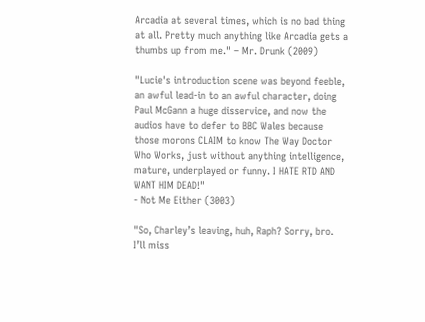Arcadia at several times, which is no bad thing at all. Pretty much anything like Arcadia gets a thumbs up from me." – Mr. Drunk (2009)

"Lucie's introduction scene was beyond feeble, an awful lead-in to an awful character, doing Paul McGann a huge disservice, and now the audios have to defer to BBC Wales because those morons CLAIM to know The Way Doctor Who Works, just without anything intelligence, mature, underplayed or funny. I HATE RTD AND WANT HIM DEAD!"
- Not Me Either (3003)

"So, Charley’s leaving, huh, Raph? Sorry, bro. I’ll miss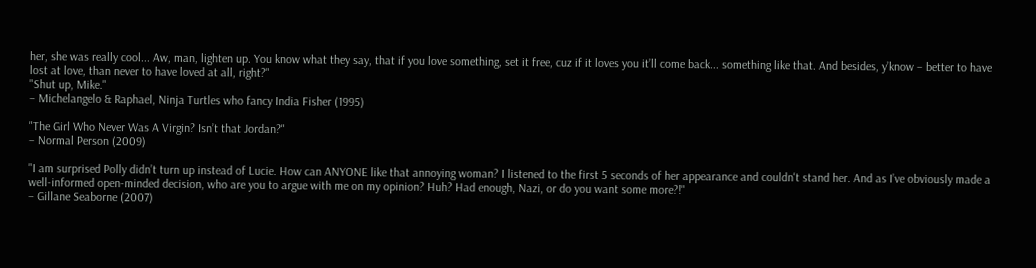her, she was really cool... Aw, man, lighten up. You know what they say, that if you love something, set it free, cuz if it loves you it’ll come back... something like that. And besides, y’know – better to have lost at love, than never to have loved at all, right?"
"Shut up, Mike."
– Michelangelo & Raphael, Ninja Turtles who fancy India Fisher (1995)

"The Girl Who Never Was A Virgin? Isn’t that Jordan?"
– Normal Person (2009)

"I am surprised Polly didn’t turn up instead of Lucie. How can ANYONE like that annoying woman? I listened to the first 5 seconds of her appearance and couldn't stand her. And as I’ve obviously made a well-informed open-minded decision, who are you to argue with me on my opinion? Huh? Had enough, Nazi, or do you want some more?!"
– Gillane Seaborne (2007)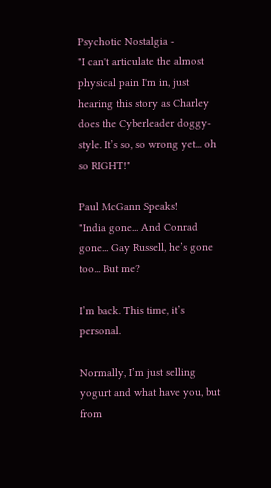Psychotic Nostalgia -
"I can't articulate the almost physical pain I'm in, just hearing this story as Charley does the Cyberleader doggy-style. It’s so, so wrong yet... oh so RIGHT!"

Paul McGann Speaks!
"India gone... And Conrad gone... Gay Russell, he’s gone too... But me?

I’m back. This time, it’s personal.

Normally, I’m just selling yogurt and what have you, but from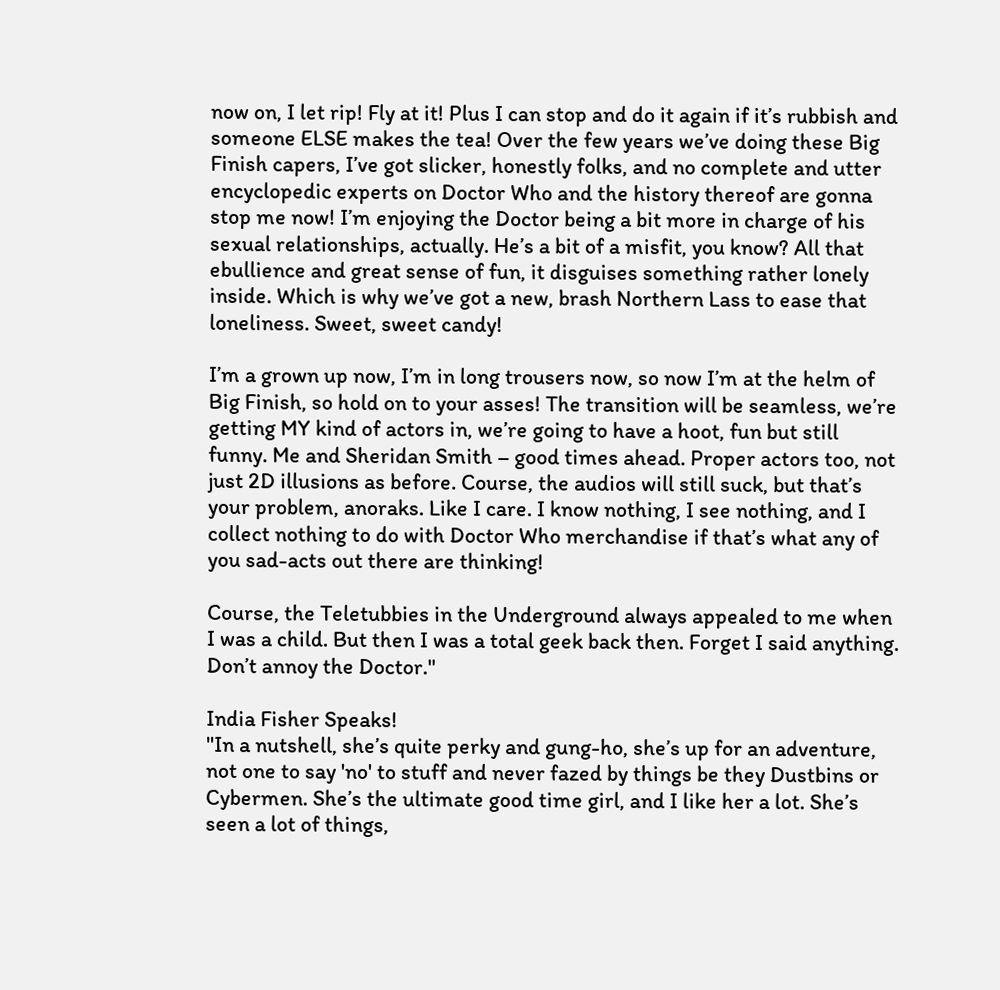now on, I let rip! Fly at it! Plus I can stop and do it again if it’s rubbish and someone ELSE makes the tea! Over the few years we’ve doing these Big Finish capers, I’ve got slicker, honestly folks, and no complete and utter encyclopedic experts on Doctor Who and the history thereof are gonna stop me now! I’m enjoying the Doctor being a bit more in charge of his sexual relationships, actually. He’s a bit of a misfit, you know? All that ebullience and great sense of fun, it disguises something rather lonely inside. Which is why we’ve got a new, brash Northern Lass to ease that loneliness. Sweet, sweet candy!

I’m a grown up now, I’m in long trousers now, so now I’m at the helm of Big Finish, so hold on to your asses! The transition will be seamless, we’re getting MY kind of actors in, we’re going to have a hoot, fun but still funny. Me and Sheridan Smith – good times ahead. Proper actors too, not just 2D illusions as before. Course, the audios will still suck, but that’s your problem, anoraks. Like I care. I know nothing, I see nothing, and I collect nothing to do with Doctor Who merchandise if that’s what any of you sad-acts out there are thinking!

Course, the Teletubbies in the Underground always appealed to me when I was a child. But then I was a total geek back then. Forget I said anything. Don’t annoy the Doctor."

India Fisher Speaks!
"In a nutshell, she’s quite perky and gung-ho, she’s up for an adventure, not one to say 'no' to stuff and never fazed by things be they Dustbins or Cybermen. She’s the ultimate good time girl, and I like her a lot. She’s seen a lot of things,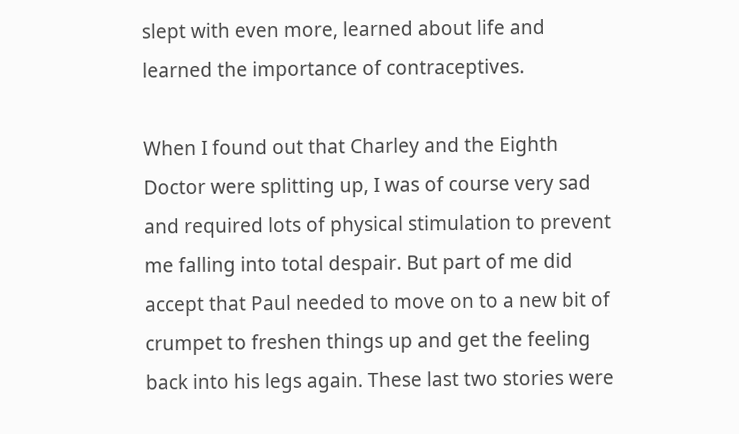slept with even more, learned about life and learned the importance of contraceptives.

When I found out that Charley and the Eighth Doctor were splitting up, I was of course very sad and required lots of physical stimulation to prevent me falling into total despair. But part of me did accept that Paul needed to move on to a new bit of crumpet to freshen things up and get the feeling back into his legs again. These last two stories were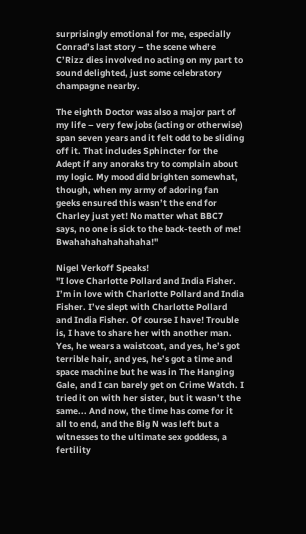surprisingly emotional for me, especially Conrad’s last story – the scene where C’Rizz dies involved no acting on my part to sound delighted, just some celebratory champagne nearby.

The eighth Doctor was also a major part of my life – very few jobs (acting or otherwise) span seven years and it felt odd to be sliding off it. That includes Sphincter for the Adept if any anoraks try to complain about my logic. My mood did brighten somewhat, though, when my army of adoring fan geeks ensured this wasn’t the end for Charley just yet! No matter what BBC7 says, no one is sick to the back-teeth of me! Bwahahahahahahaha!"

Nigel Verkoff Speaks!
"I love Charlotte Pollard and India Fisher. I’m in love with Charlotte Pollard and India Fisher. I’ve slept with Charlotte Pollard and India Fisher. Of course I have! Trouble is, I have to share her with another man. Yes, he wears a waistcoat, and yes, he’s got terrible hair, and yes, he’s got a time and space machine but he was in The Hanging Gale, and I can barely get on Crime Watch. I tried it on with her sister, but it wasn’t the same... And now, the time has come for it all to end, and the Big N was left but a witnesses to the ultimate sex goddess, a fertility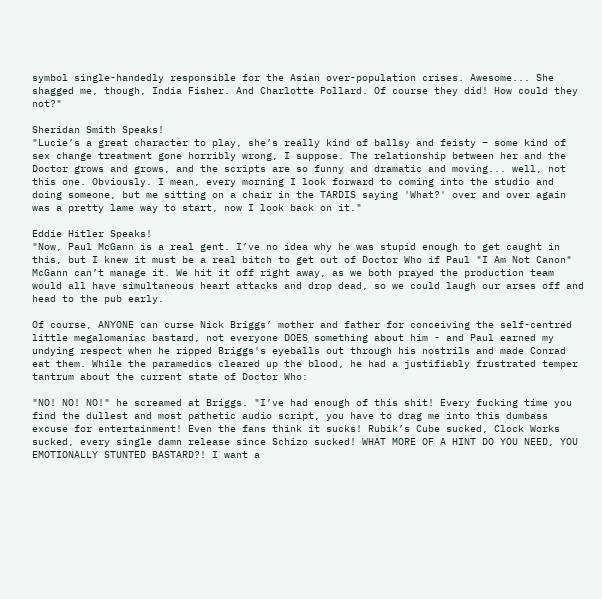symbol single-handedly responsible for the Asian over-population crises. Awesome... She shagged me, though, India Fisher. And Charlotte Pollard. Of course they did! How could they not?"

Sheridan Smith Speaks!
"Lucie’s a great character to play, she’s really kind of ballsy and feisty – some kind of sex change treatment gone horribly wrong, I suppose. The relationship between her and the Doctor grows and grows, and the scripts are so funny and dramatic and moving... well, not this one. Obviously. I mean, every morning I look forward to coming into the studio and doing someone, but me sitting on a chair in the TARDIS saying 'What?' over and over again was a pretty lame way to start, now I look back on it."

Eddie Hitler Speaks!
"Now, Paul McGann is a real gent. I’ve no idea why he was stupid enough to get caught in this, but I knew it must be a real bitch to get out of Doctor Who if Paul "I Am Not Canon" McGann can’t manage it. We hit it off right away, as we both prayed the production team would all have simultaneous heart attacks and drop dead, so we could laugh our arses off and head to the pub early.

Of course, ANYONE can curse Nick Briggs’ mother and father for conceiving the self-centred little megalomaniac bastard, not everyone DOES something about him - and Paul earned my undying respect when he ripped Briggs's eyeballs out through his nostrils and made Conrad eat them. While the paramedics cleared up the blood, he had a justifiably frustrated temper tantrum about the current state of Doctor Who:

"NO! NO! NO!" he screamed at Briggs. "I’ve had enough of this shit! Every fucking time you find the dullest and most pathetic audio script, you have to drag me into this dumbass excuse for entertainment! Even the fans think it sucks! Rubik’s Cube sucked, Clock Works sucked, every single damn release since Schizo sucked! WHAT MORE OF A HINT DO YOU NEED, YOU EMOTIONALLY STUNTED BASTARD?! I want a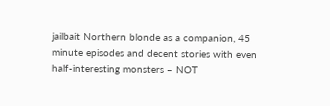jailbait Northern blonde as a companion, 45 minute episodes and decent stories with even half-interesting monsters – NOT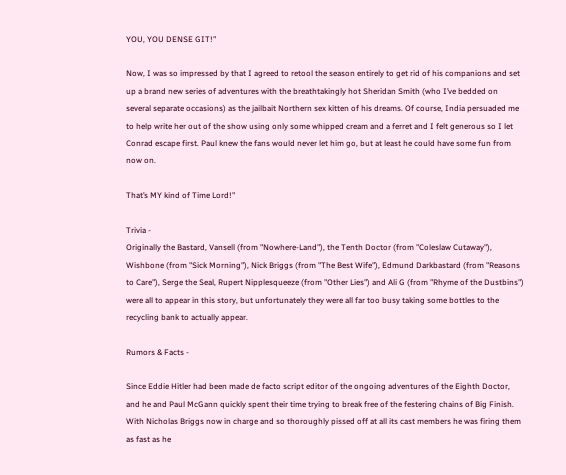YOU, YOU DENSE GIT!"

Now, I was so impressed by that I agreed to retool the season entirely to get rid of his companions and set up a brand new series of adventures with the breathtakingly hot Sheridan Smith (who I’ve bedded on several separate occasions) as the jailbait Northern sex kitten of his dreams. Of course, India persuaded me to help write her out of the show using only some whipped cream and a ferret and I felt generous so I let Conrad escape first. Paul knew the fans would never let him go, but at least he could have some fun from now on.

That’s MY kind of Time Lord!"

Trivia -
Originally the Bastard, Vansell (from "Nowhere-Land"), the Tenth Doctor (from "Coleslaw Cutaway"), Wishbone (from "Sick Morning"), Nick Briggs (from "The Best Wife"), Edmund Darkbastard (from "Reasons to Care"), Serge the Seal, Rupert Nipplesqueeze (from "Other Lies") and Ali G (from "Rhyme of the Dustbins") were all to appear in this story, but unfortunately they were all far too busy taking some bottles to the recycling bank to actually appear.

Rumors & Facts -

Since Eddie Hitler had been made de facto script editor of the ongoing adventures of the Eighth Doctor, and he and Paul McGann quickly spent their time trying to break free of the festering chains of Big Finish. With Nicholas Briggs now in charge and so thoroughly pissed off at all its cast members he was firing them as fast as he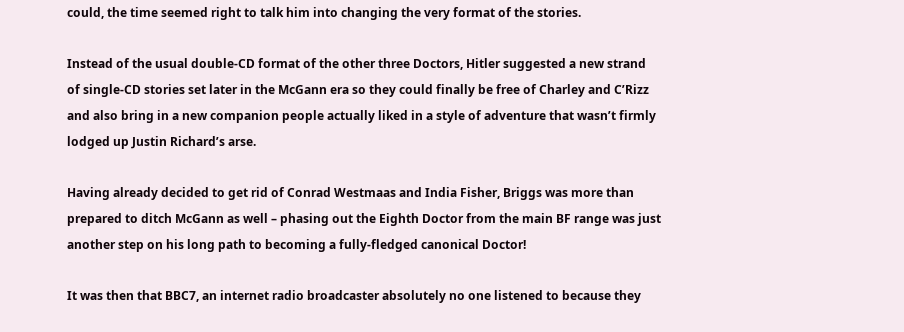could, the time seemed right to talk him into changing the very format of the stories.

Instead of the usual double-CD format of the other three Doctors, Hitler suggested a new strand of single-CD stories set later in the McGann era so they could finally be free of Charley and C’Rizz and also bring in a new companion people actually liked in a style of adventure that wasn’t firmly lodged up Justin Richard’s arse.

Having already decided to get rid of Conrad Westmaas and India Fisher, Briggs was more than prepared to ditch McGann as well – phasing out the Eighth Doctor from the main BF range was just another step on his long path to becoming a fully-fledged canonical Doctor!

It was then that BBC7, an internet radio broadcaster absolutely no one listened to because they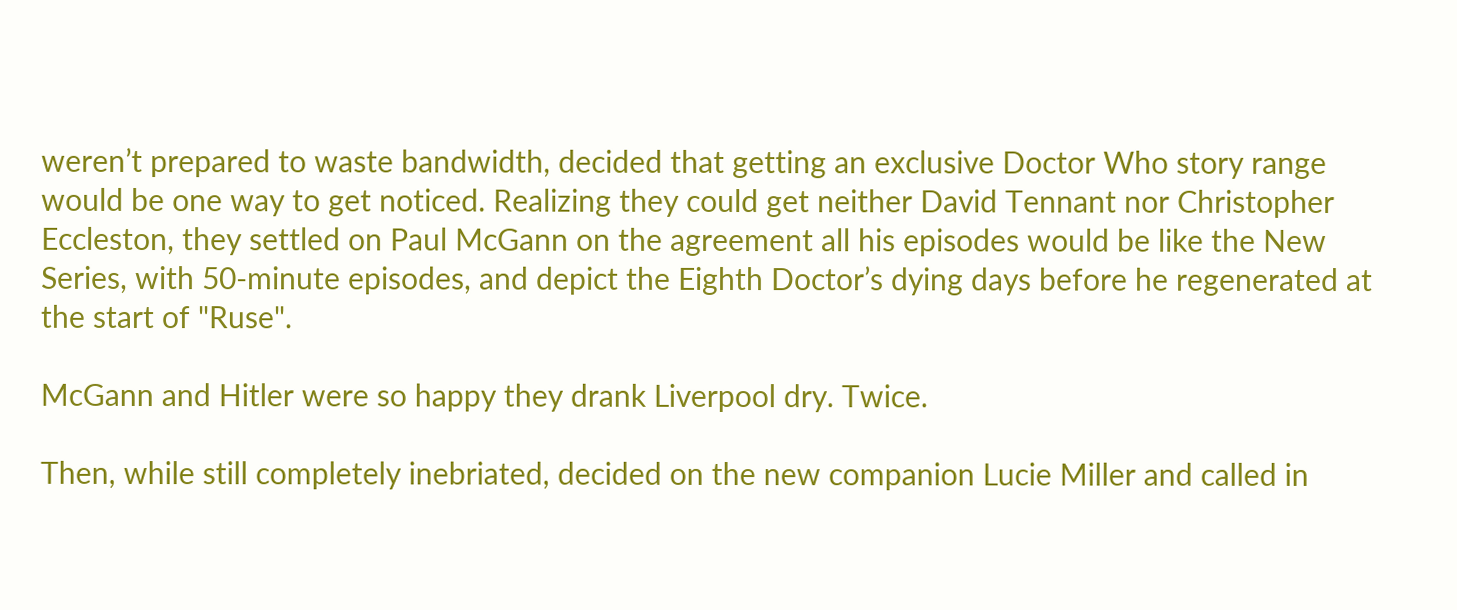weren’t prepared to waste bandwidth, decided that getting an exclusive Doctor Who story range would be one way to get noticed. Realizing they could get neither David Tennant nor Christopher Eccleston, they settled on Paul McGann on the agreement all his episodes would be like the New Series, with 50-minute episodes, and depict the Eighth Doctor’s dying days before he regenerated at the start of "Ruse".

McGann and Hitler were so happy they drank Liverpool dry. Twice.

Then, while still completely inebriated, decided on the new companion Lucie Miller and called in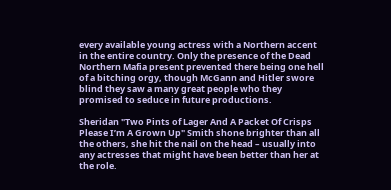every available young actress with a Northern accent in the entire country. Only the presence of the Dead Northern Mafia present prevented there being one hell of a bitching orgy, though McGann and Hitler swore blind they saw a many great people who they promised to seduce in future productions.

Sheridan "Two Pints of Lager And A Packet Of Crisps Please I’m A Grown Up" Smith shone brighter than all the others, she hit the nail on the head – usually into any actresses that might have been better than her at the role.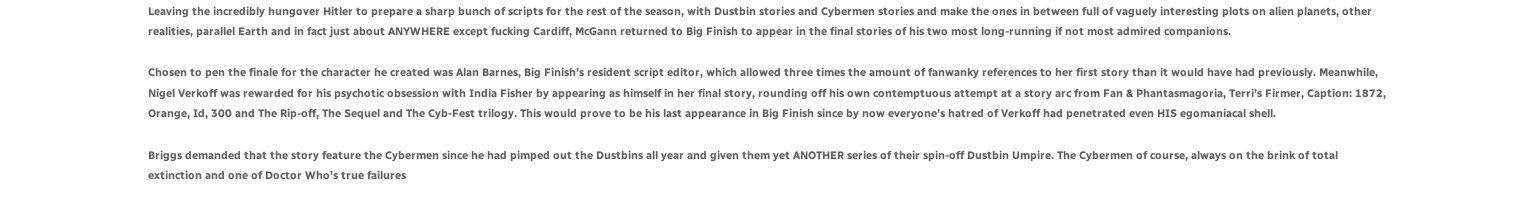Leaving the incredibly hungover Hitler to prepare a sharp bunch of scripts for the rest of the season, with Dustbin stories and Cybermen stories and make the ones in between full of vaguely interesting plots on alien planets, other realities, parallel Earth and in fact just about ANYWHERE except fucking Cardiff, McGann returned to Big Finish to appear in the final stories of his two most long-running if not most admired companions.

Chosen to pen the finale for the character he created was Alan Barnes, Big Finish’s resident script editor, which allowed three times the amount of fanwanky references to her first story than it would have had previously. Meanwhile, Nigel Verkoff was rewarded for his psychotic obsession with India Fisher by appearing as himself in her final story, rounding off his own contemptuous attempt at a story arc from Fan & Phantasmagoria, Terri’s Firmer, Caption: 1872, Orange, Id, 300 and The Rip-off, The Sequel and The Cyb-Fest trilogy. This would prove to be his last appearance in Big Finish since by now everyone’s hatred of Verkoff had penetrated even HIS egomaniacal shell.

Briggs demanded that the story feature the Cybermen since he had pimped out the Dustbins all year and given them yet ANOTHER series of their spin-off Dustbin Umpire. The Cybermen of course, always on the brink of total extinction and one of Doctor Who’s true failures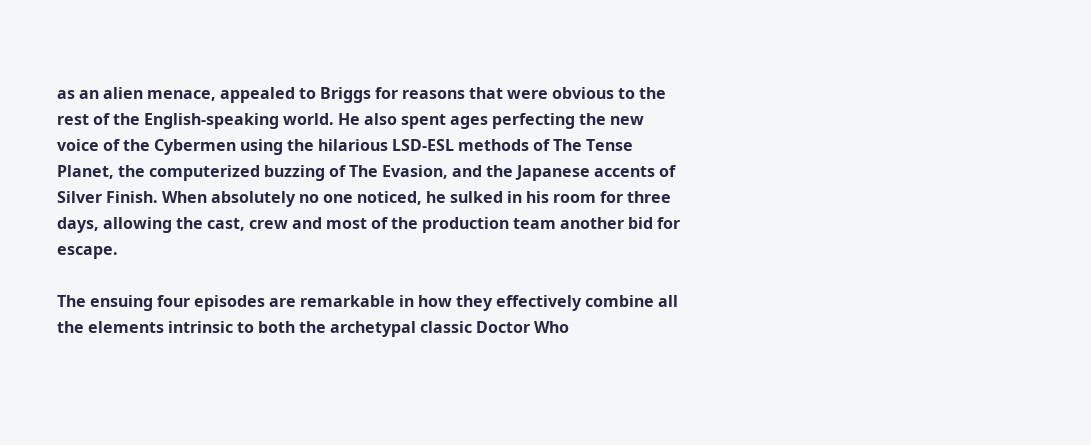as an alien menace, appealed to Briggs for reasons that were obvious to the rest of the English-speaking world. He also spent ages perfecting the new voice of the Cybermen using the hilarious LSD-ESL methods of The Tense Planet, the computerized buzzing of The Evasion, and the Japanese accents of Silver Finish. When absolutely no one noticed, he sulked in his room for three days, allowing the cast, crew and most of the production team another bid for escape.

The ensuing four episodes are remarkable in how they effectively combine all the elements intrinsic to both the archetypal classic Doctor Who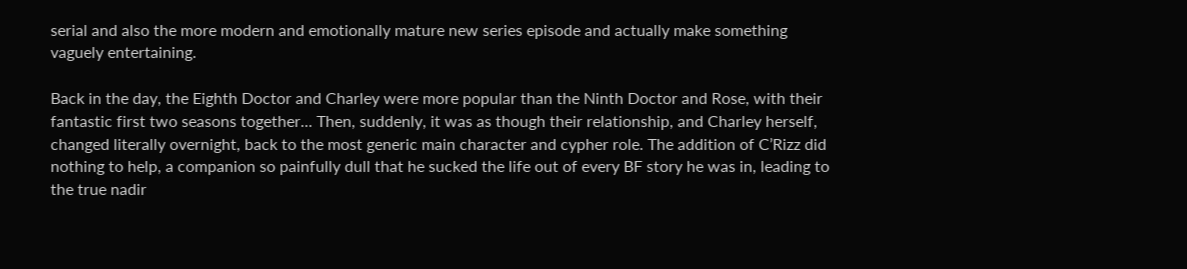serial and also the more modern and emotionally mature new series episode and actually make something vaguely entertaining.

Back in the day, the Eighth Doctor and Charley were more popular than the Ninth Doctor and Rose, with their fantastic first two seasons together... Then, suddenly, it was as though their relationship, and Charley herself, changed literally overnight, back to the most generic main character and cypher role. The addition of C’Rizz did nothing to help, a companion so painfully dull that he sucked the life out of every BF story he was in, leading to the true nadir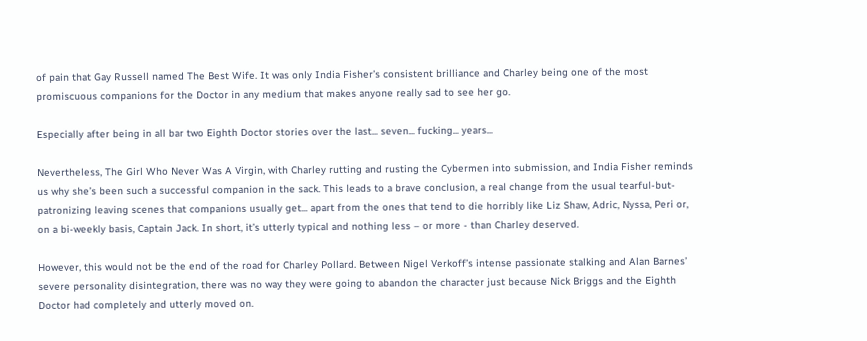of pain that Gay Russell named The Best Wife. It was only India Fisher’s consistent brilliance and Charley being one of the most promiscuous companions for the Doctor in any medium that makes anyone really sad to see her go.

Especially after being in all bar two Eighth Doctor stories over the last... seven... fucking... years...

Nevertheless, The Girl Who Never Was A Virgin, with Charley rutting and rusting the Cybermen into submission, and India Fisher reminds us why she’s been such a successful companion in the sack. This leads to a brave conclusion, a real change from the usual tearful-but-patronizing leaving scenes that companions usually get... apart from the ones that tend to die horribly like Liz Shaw, Adric, Nyssa, Peri or, on a bi-weekly basis, Captain Jack. In short, it’s utterly typical and nothing less – or more - than Charley deserved.

However, this would not be the end of the road for Charley Pollard. Between Nigel Verkoff’s intense passionate stalking and Alan Barnes’ severe personality disintegration, there was no way they were going to abandon the character just because Nick Briggs and the Eighth Doctor had completely and utterly moved on.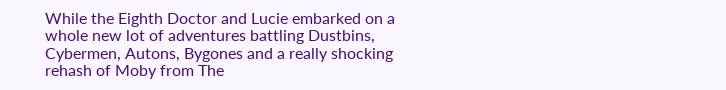While the Eighth Doctor and Lucie embarked on a whole new lot of adventures battling Dustbins, Cybermen, Autons, Bygones and a really shocking rehash of Moby from The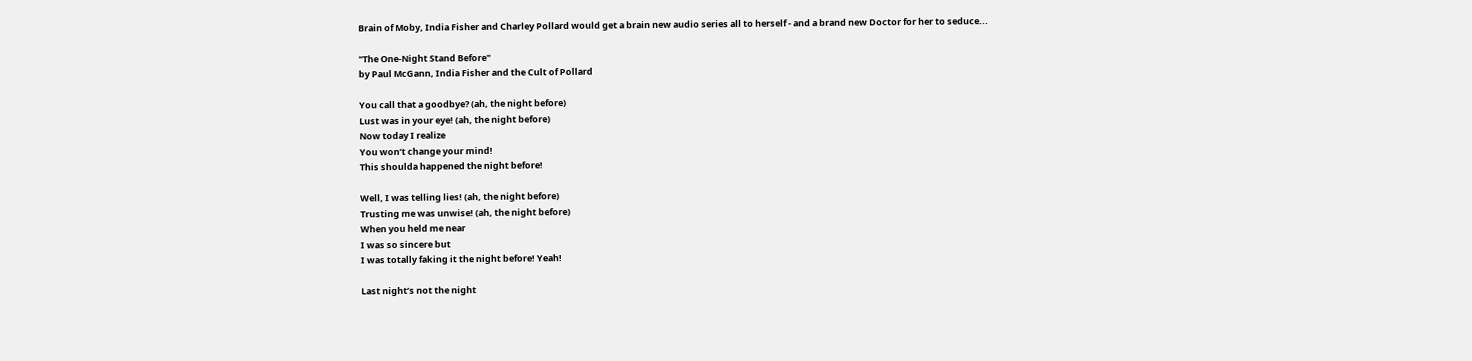Brain of Moby, India Fisher and Charley Pollard would get a brain new audio series all to herself - and a brand new Doctor for her to seduce...

"The One-Night Stand Before"
by Paul McGann, India Fisher and the Cult of Pollard

You call that a goodbye? (ah, the night before)
Lust was in your eye! (ah, the night before)
Now today I realize
You won’t change your mind!
This shoulda happened the night before!

Well, I was telling lies! (ah, the night before)
Trusting me was unwise! (ah, the night before)
When you held me near
I was so sincere but
I was totally faking it the night before! Yeah!

Last night’s not the night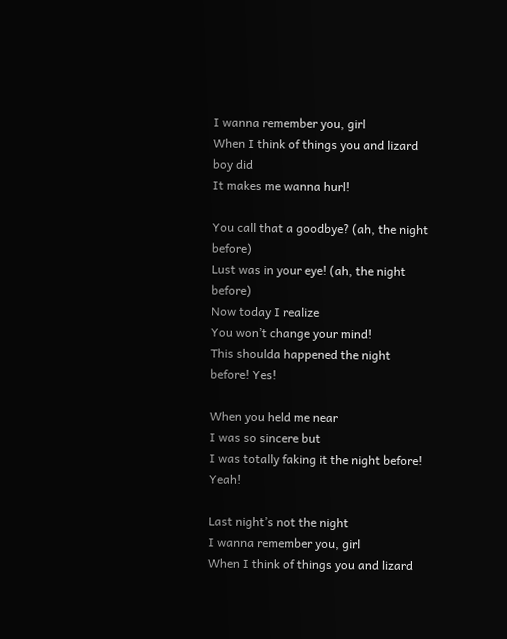I wanna remember you, girl
When I think of things you and lizard boy did
It makes me wanna hurl!

You call that a goodbye? (ah, the night before)
Lust was in your eye! (ah, the night before)
Now today I realize
You won’t change your mind!
This shoulda happened the night before! Yes!

When you held me near
I was so sincere but
I was totally faking it the night before! Yeah!

Last night’s not the night
I wanna remember you, girl
When I think of things you and lizard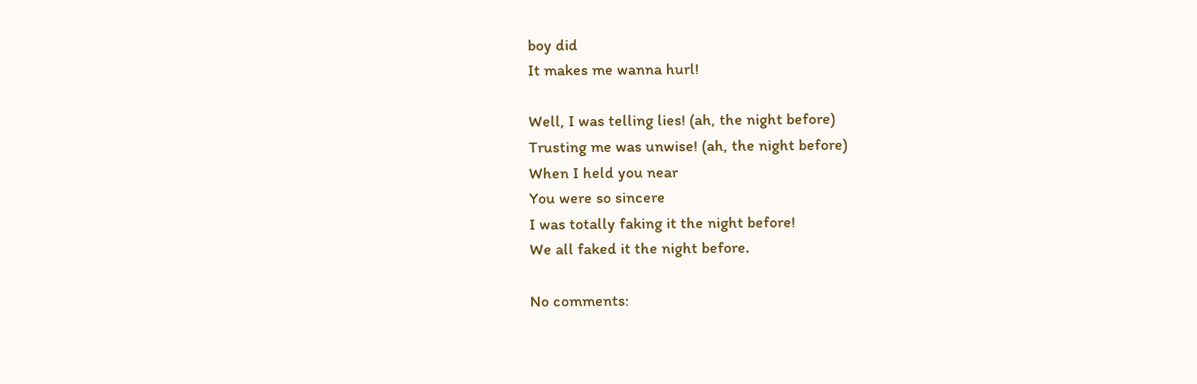boy did
It makes me wanna hurl!

Well, I was telling lies! (ah, the night before)
Trusting me was unwise! (ah, the night before)
When I held you near
You were so sincere
I was totally faking it the night before!
We all faked it the night before.

No comments: